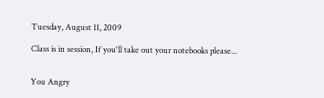Tuesday, August 11, 2009

Class is in session, If you'll take out your notebooks please...


You Angry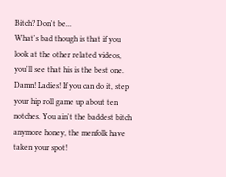Bitch? Don't be...
What's bad though is that if you look at the other related videos, you'll see that his is the best one. Damn! Ladies! If you can do it, step your hip roll game up about ten notches. You ain't the baddest bitch anymore honey, the menfolk have taken your spot!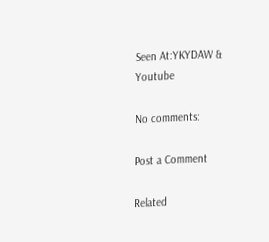Seen At:YKYDAW & Youtube

No comments:

Post a Comment

Related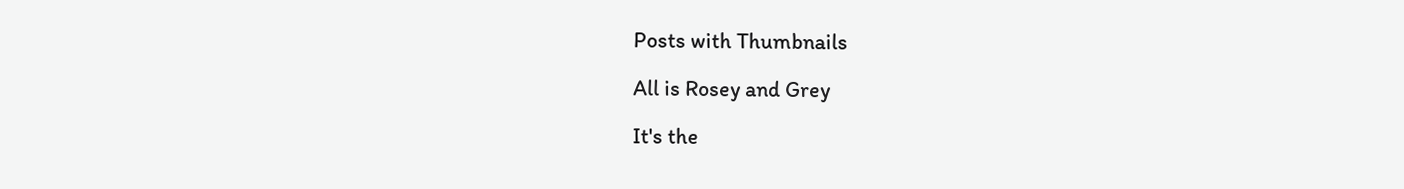Posts with Thumbnails

All is Rosey and Grey

It's the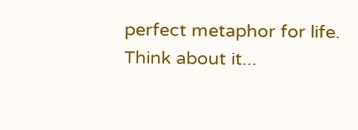perfect metaphor for life. Think about it...